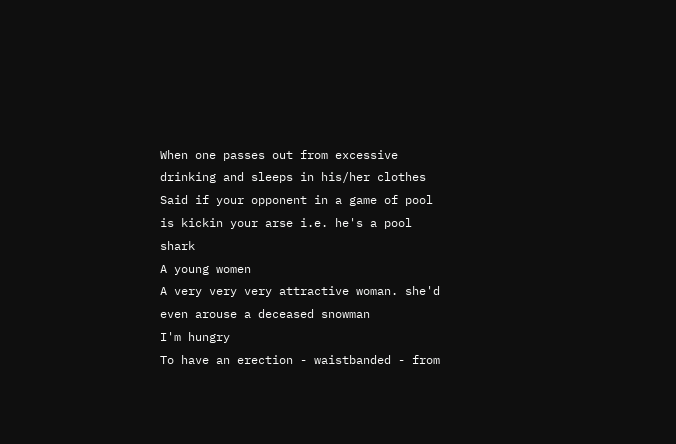When one passes out from excessive drinking and sleeps in his/her clothes
Said if your opponent in a game of pool is kickin your arse i.e. he's a pool shark
A young women
A very very very attractive woman. she'd even arouse a deceased snowman
I'm hungry
To have an erection - waistbanded - from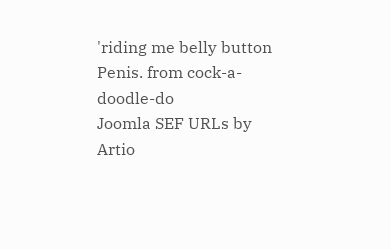'riding me belly button
Penis. from cock-a-doodle-do
Joomla SEF URLs by Artio